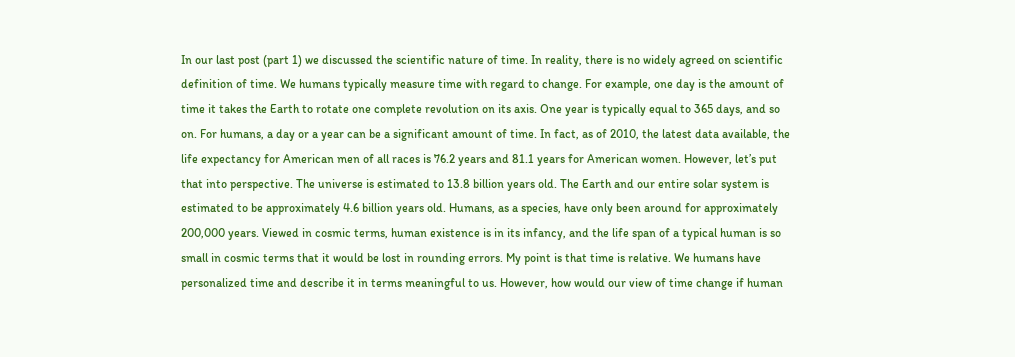In our last post (part 1) we discussed the scientific nature of time. In reality, there is no widely agreed on scientific definition of time. We humans typically measure time with regard to change. For example, one day is the amount of time it takes the Earth to rotate one complete revolution on its axis. One year is typically equal to 365 days, and so on. For humans, a day or a year can be a significant amount of time. In fact, as of 2010, the latest data available, the life expectancy for American men of all races is 76.2 years and 81.1 years for American women. However, let’s put that into perspective. The universe is estimated to 13.8 billion years old. The Earth and our entire solar system is estimated to be approximately 4.6 billion years old. Humans, as a species, have only been around for approximately 200,000 years. Viewed in cosmic terms, human existence is in its infancy, and the life span of a typical human is so small in cosmic terms that it would be lost in rounding errors. My point is that time is relative. We humans have personalized time and describe it in terms meaningful to us. However, how would our view of time change if human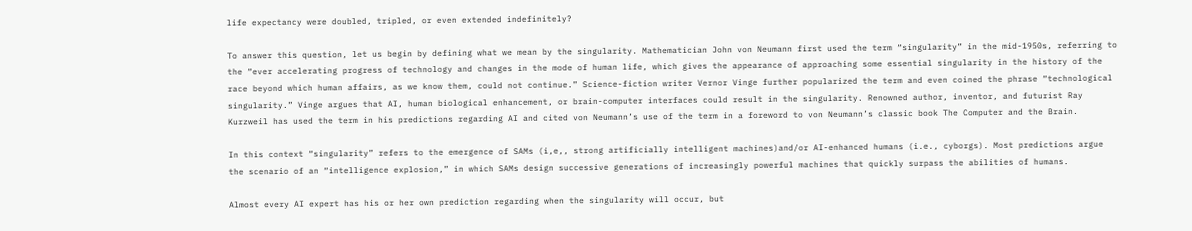life expectancy were doubled, tripled, or even extended indefinitely?

To answer this question, let us begin by defining what we mean by the singularity. Mathematician John von Neumann first used the term “singularity” in the mid-1950s, referring to the “ever accelerating progress of technology and changes in the mode of human life, which gives the appearance of approaching some essential singularity in the history of the race beyond which human affairs, as we know them, could not continue.” Science-fiction writer Vernor Vinge further popularized the term and even coined the phrase “technological singularity.” Vinge argues that AI, human biological enhancement, or brain-computer interfaces could result in the singularity. Renowned author, inventor, and futurist Ray Kurzweil has used the term in his predictions regarding AI and cited von Neumann’s use of the term in a foreword to von Neumann’s classic book The Computer and the Brain.

In this context “singularity” refers to the emergence of SAMs (i,e,, strong artificially intelligent machines)and/or AI-enhanced humans (i.e., cyborgs). Most predictions argue the scenario of an “intelligence explosion,” in which SAMs design successive generations of increasingly powerful machines that quickly surpass the abilities of humans.

Almost every AI expert has his or her own prediction regarding when the singularity will occur, but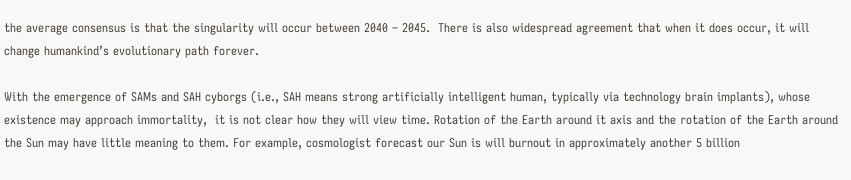the average consensus is that the singularity will occur between 2040 – 2045.  There is also widespread agreement that when it does occur, it will change humankind’s evolutionary path forever.

With the emergence of SAMs and SAH cyborgs (i.e., SAH means strong artificially intelligent human, typically via technology brain implants), whose existence may approach immortality,  it is not clear how they will view time. Rotation of the Earth around it axis and the rotation of the Earth around the Sun may have little meaning to them. For example, cosmologist forecast our Sun is will burnout in approximately another 5 billion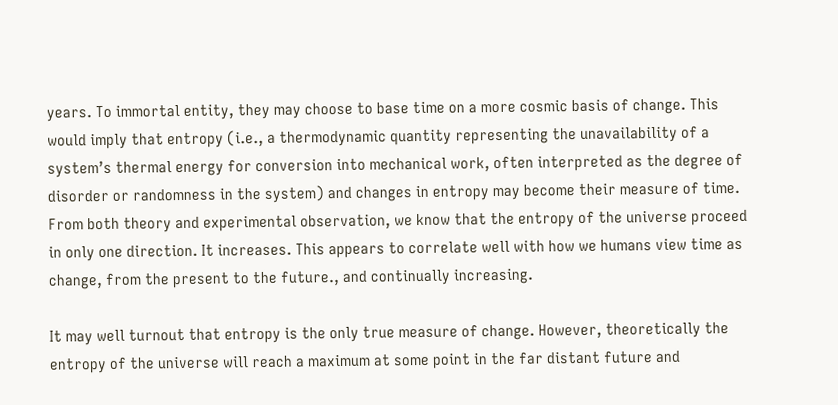years. To immortal entity, they may choose to base time on a more cosmic basis of change. This would imply that entropy (i.e., a thermodynamic quantity representing the unavailability of a system’s thermal energy for conversion into mechanical work, often interpreted as the degree of disorder or randomness in the system) and changes in entropy may become their measure of time. From both theory and experimental observation, we know that the entropy of the universe proceed in only one direction. It increases. This appears to correlate well with how we humans view time as change, from the present to the future., and continually increasing.

It may well turnout that entropy is the only true measure of change. However, theoretically the entropy of the universe will reach a maximum at some point in the far distant future and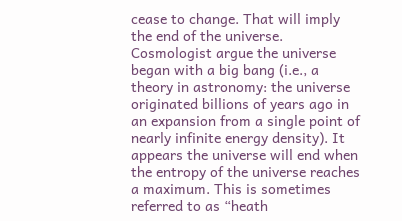cease to change. That will imply the end of the universe. Cosmologist argue the universe began with a big bang (i.e., a theory in astronomy: the universe originated billions of years ago in an expansion from a single point of nearly infinite energy density). It appears the universe will end when the entropy of the universe reaches a maximum. This is sometimes referred to as “heath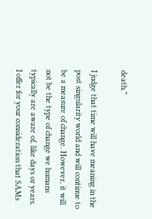death.”

I judge that time will have meaning in the post singularity world and will continue to be a measure of change. However, it will not be the type of change we humans typically are aware of, like days or years. I offer for your consideration that SAMs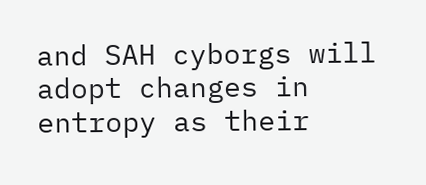and SAH cyborgs will adopt changes in entropy as their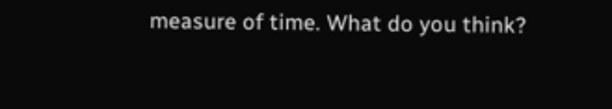measure of time. What do you think?